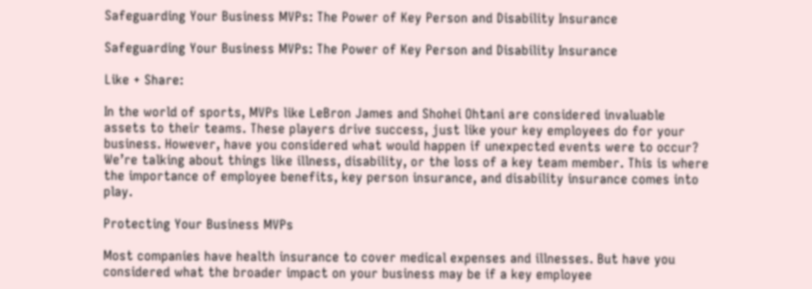Safeguarding Your Business MVPs: The Power of Key Person and Disability Insurance

Safeguarding Your Business MVPs: The Power of Key Person and Disability Insurance

Like + Share:

In the world of sports, MVPs like LeBron James and Shohei Ohtani are considered invaluable assets to their teams. These players drive success, just like your key employees do for your business. However, have you considered what would happen if unexpected events were to occur? We’re talking about things like illness, disability, or the loss of a key team member. This is where the importance of employee benefits, key person insurance, and disability insurance comes into play.

Protecting Your Business MVPs

Most companies have health insurance to cover medical expenses and illnesses. But have you considered what the broader impact on your business may be if a key employee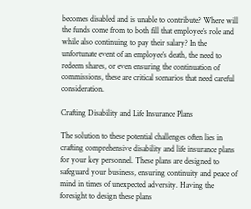becomes disabled and is unable to contribute? Where will the funds come from to both fill that employee’s role and while also continuing to pay their salary? In the unfortunate event of an employee’s death, the need to redeem shares, or even ensuring the continuation of commissions, these are critical scenarios that need careful consideration.

Crafting Disability and Life Insurance Plans

The solution to these potential challenges often lies in crafting comprehensive disability and life insurance plans for your key personnel. These plans are designed to safeguard your business, ensuring continuity and peace of mind in times of unexpected adversity. Having the foresight to design these plans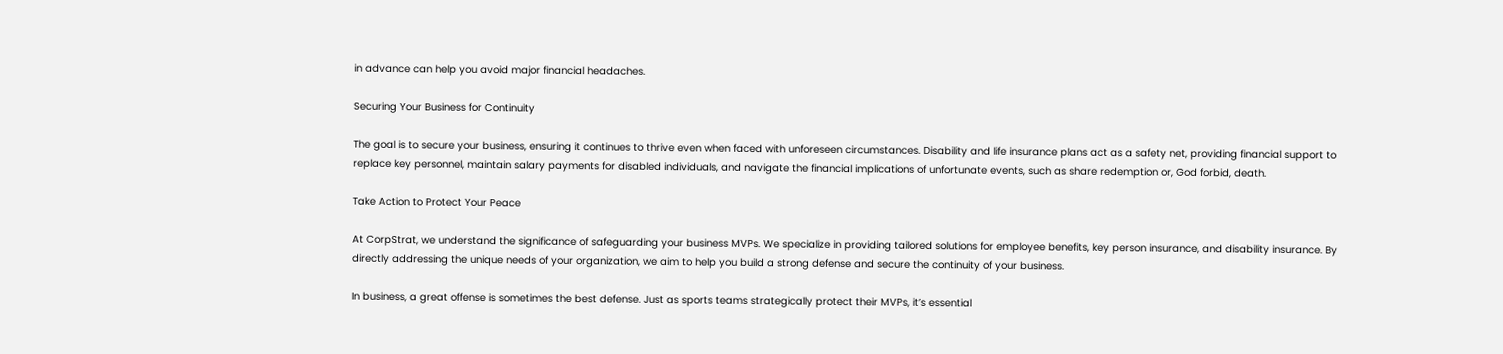in advance can help you avoid major financial headaches.

Securing Your Business for Continuity

The goal is to secure your business, ensuring it continues to thrive even when faced with unforeseen circumstances. Disability and life insurance plans act as a safety net, providing financial support to replace key personnel, maintain salary payments for disabled individuals, and navigate the financial implications of unfortunate events, such as share redemption or, God forbid, death.

Take Action to Protect Your Peace

At CorpStrat, we understand the significance of safeguarding your business MVPs. We specialize in providing tailored solutions for employee benefits, key person insurance, and disability insurance. By directly addressing the unique needs of your organization, we aim to help you build a strong defense and secure the continuity of your business.

In business, a great offense is sometimes the best defense. Just as sports teams strategically protect their MVPs, it’s essential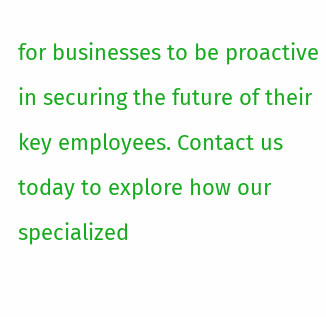for businesses to be proactive in securing the future of their key employees. Contact us today to explore how our specialized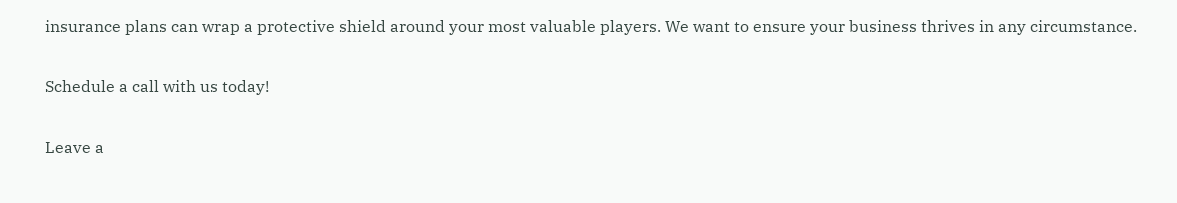insurance plans can wrap a protective shield around your most valuable players. We want to ensure your business thrives in any circumstance.

Schedule a call with us today!

Leave a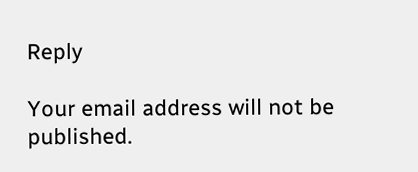Reply

Your email address will not be published.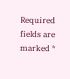Required fields are marked *